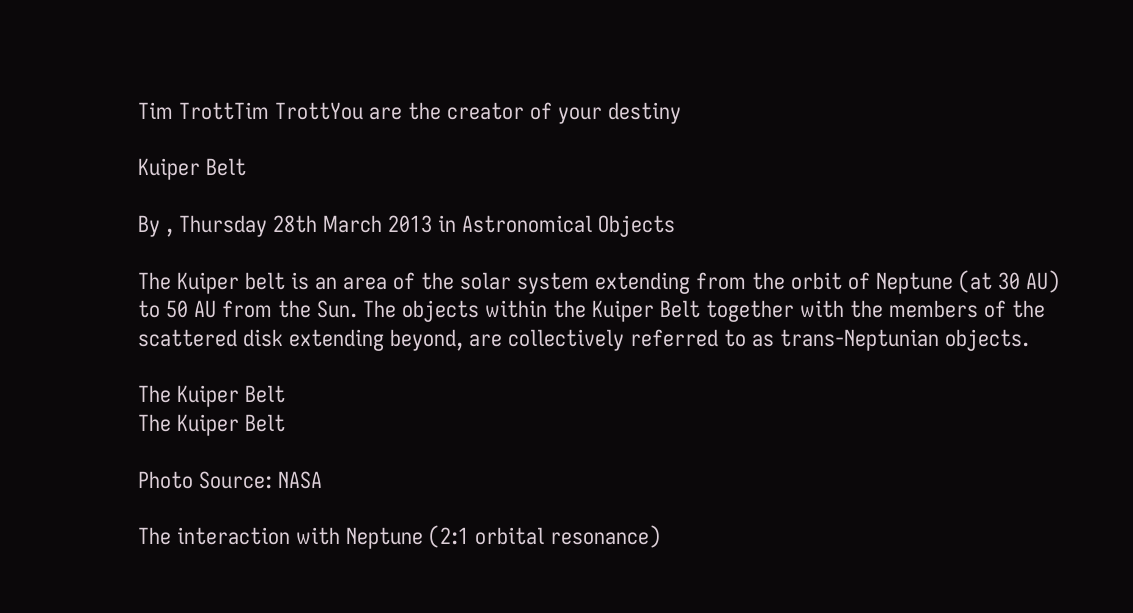Tim TrottTim TrottYou are the creator of your destiny

Kuiper Belt

By , Thursday 28th March 2013 in Astronomical Objects

The Kuiper belt is an area of the solar system extending from the orbit of Neptune (at 30 AU) to 50 AU from the Sun. The objects within the Kuiper Belt together with the members of the scattered disk extending beyond, are collectively referred to as trans-Neptunian objects.

The Kuiper Belt
The Kuiper Belt

Photo Source: NASA

The interaction with Neptune (2:1 orbital resonance)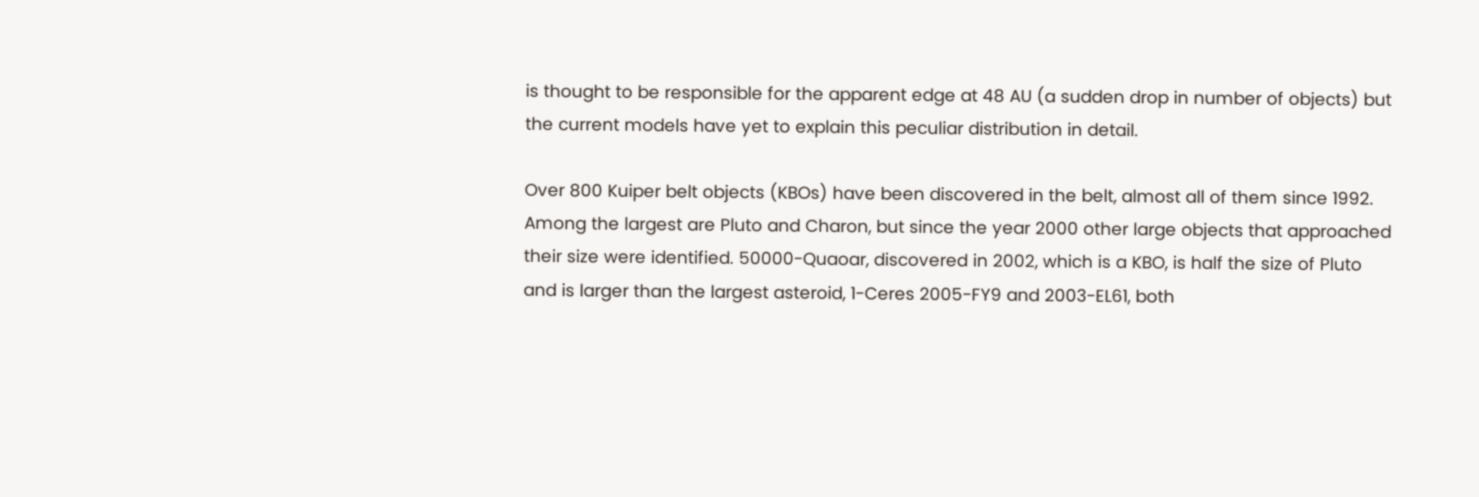is thought to be responsible for the apparent edge at 48 AU (a sudden drop in number of objects) but the current models have yet to explain this peculiar distribution in detail.

Over 800 Kuiper belt objects (KBOs) have been discovered in the belt, almost all of them since 1992. Among the largest are Pluto and Charon, but since the year 2000 other large objects that approached their size were identified. 50000-Quaoar, discovered in 2002, which is a KBO, is half the size of Pluto and is larger than the largest asteroid, 1-Ceres 2005-FY9 and 2003-EL61, both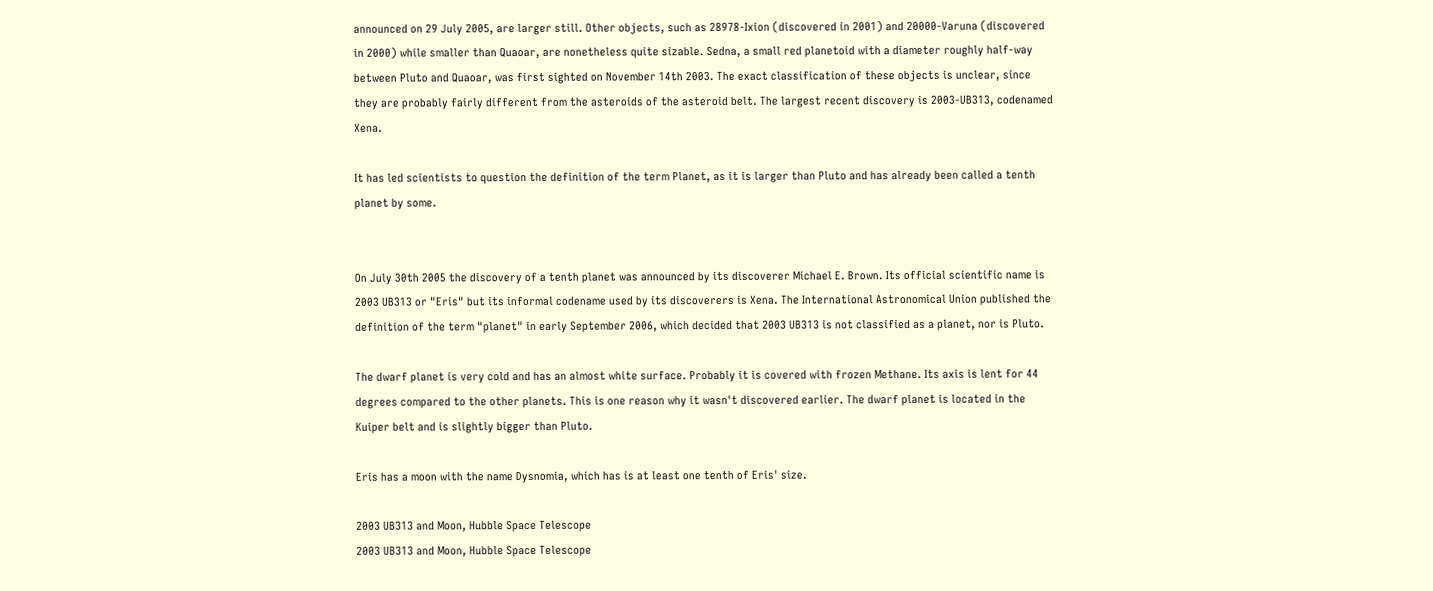announced on 29 July 2005, are larger still. Other objects, such as 28978-Ixion (discovered in 2001) and 20000-Varuna (discovered in 2000) while smaller than Quaoar, are nonetheless quite sizable. Sedna, a small red planetoid with a diameter roughly half-way between Pluto and Quaoar, was first sighted on November 14th 2003. The exact classification of these objects is unclear, since they are probably fairly different from the asteroids of the asteroid belt. The largest recent discovery is 2003-UB313, codenamed Xena.

It has led scientists to question the definition of the term Planet, as it is larger than Pluto and has already been called a tenth planet by some.


On July 30th 2005 the discovery of a tenth planet was announced by its discoverer Michael E. Brown. Its official scientific name is 2003 UB313 or "Eris" but its informal codename used by its discoverers is Xena. The International Astronomical Union published the definition of the term "planet" in early September 2006, which decided that 2003 UB313 is not classified as a planet, nor is Pluto.

The dwarf planet is very cold and has an almost white surface. Probably it is covered with frozen Methane. Its axis is lent for 44 degrees compared to the other planets. This is one reason why it wasn't discovered earlier. The dwarf planet is located in the Kuiper belt and is slightly bigger than Pluto.

Eris has a moon with the name Dysnomia, which has is at least one tenth of Eris' size.

2003 UB313 and Moon, Hubble Space Telescope
2003 UB313 and Moon, Hubble Space Telescope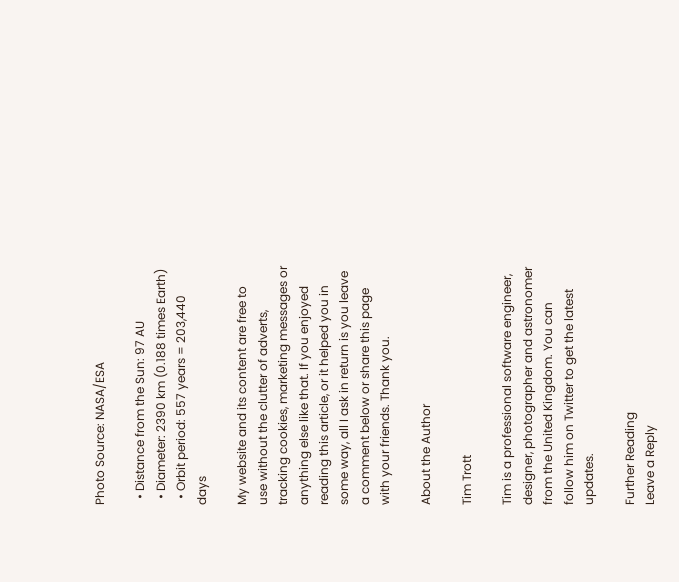Photo Source: NASA/ESA

  • Distance from the Sun: 97 AU
  • Diameter: 2390 km (0.188 times Earth)
  • Orbit period: 557 years = 203,440 days

My website and its content are free to use without the clutter of adverts, tracking cookies, marketing messages or anything else like that. If you enjoyed reading this article, or it helped you in some way, all I ask in return is you leave a comment below or share this page with your friends. Thank you.

About the Author

Tim Trott

Tim is a professional software engineer, designer, photographer and astronomer from the United Kingdom. You can follow him on Twitter to get the latest updates.

Further Reading
Leave a Reply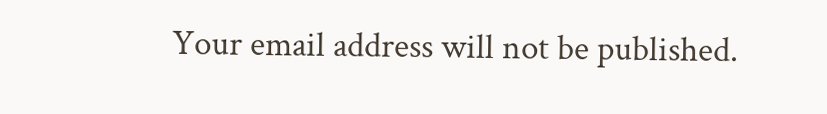Your email address will not be published.